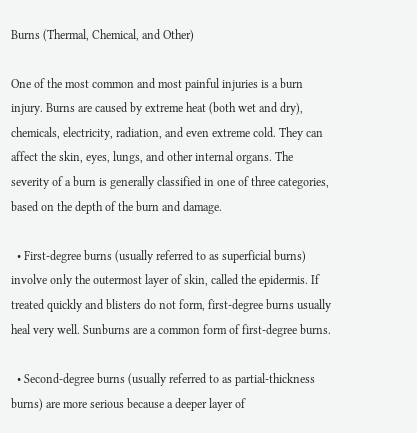Burns (Thermal, Chemical, and Other)

One of the most common and most painful injuries is a burn injury. Burns are caused by extreme heat (both wet and dry), chemicals, electricity, radiation, and even extreme cold. They can affect the skin, eyes, lungs, and other internal organs. The severity of a burn is generally classified in one of three categories, based on the depth of the burn and damage.

  • First-degree burns (usually referred to as superficial burns) involve only the outermost layer of skin, called the epidermis. If treated quickly and blisters do not form, first-degree burns usually heal very well. Sunburns are a common form of first-degree burns.

  • Second-degree burns (usually referred to as partial-thickness burns) are more serious because a deeper layer of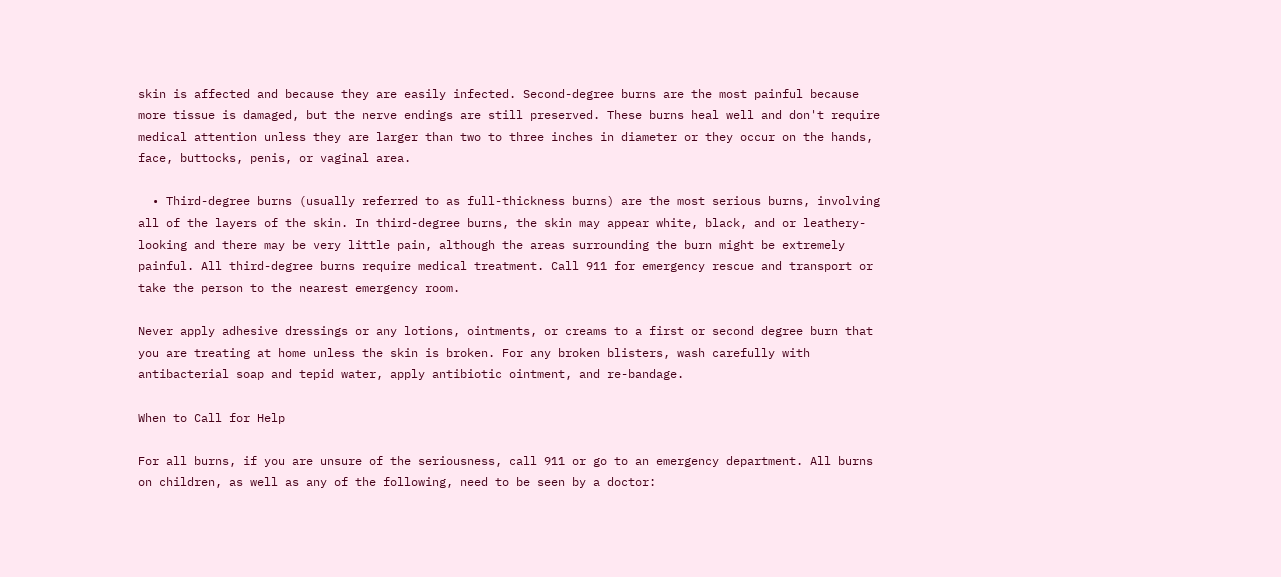skin is affected and because they are easily infected. Second-degree burns are the most painful because more tissue is damaged, but the nerve endings are still preserved. These burns heal well and don't require medical attention unless they are larger than two to three inches in diameter or they occur on the hands, face, buttocks, penis, or vaginal area.

  • Third-degree burns (usually referred to as full-thickness burns) are the most serious burns, involving all of the layers of the skin. In third-degree burns, the skin may appear white, black, and or leathery-looking and there may be very little pain, although the areas surrounding the burn might be extremely painful. All third-degree burns require medical treatment. Call 911 for emergency rescue and transport or take the person to the nearest emergency room.

Never apply adhesive dressings or any lotions, ointments, or creams to a first or second degree burn that you are treating at home unless the skin is broken. For any broken blisters, wash carefully with antibacterial soap and tepid water, apply antibiotic ointment, and re-bandage.

When to Call for Help

For all burns, if you are unsure of the seriousness, call 911 or go to an emergency department. All burns on children, as well as any of the following, need to be seen by a doctor: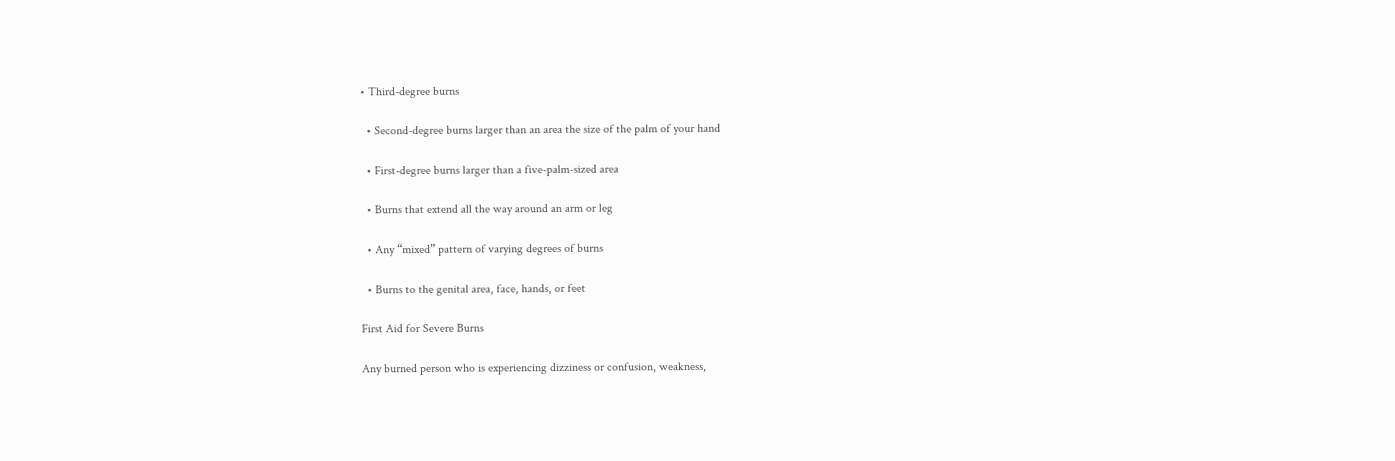• Third-degree burns

  • Second-degree burns larger than an area the size of the palm of your hand

  • First-degree burns larger than a five-palm-sized area

  • Burns that extend all the way around an arm or leg

  • Any “mixed” pattern of varying degrees of burns

  • Burns to the genital area, face, hands, or feet

First Aid for Severe Burns

Any burned person who is experiencing dizziness or confusion, weakness,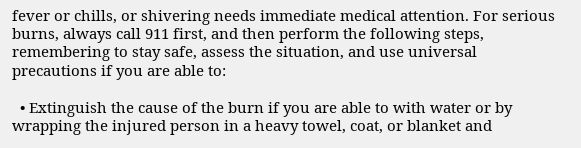fever or chills, or shivering needs immediate medical attention. For serious burns, always call 911 first, and then perform the following steps, remembering to stay safe, assess the situation, and use universal precautions if you are able to:

  • Extinguish the cause of the burn if you are able to with water or by wrapping the injured person in a heavy towel, coat, or blanket and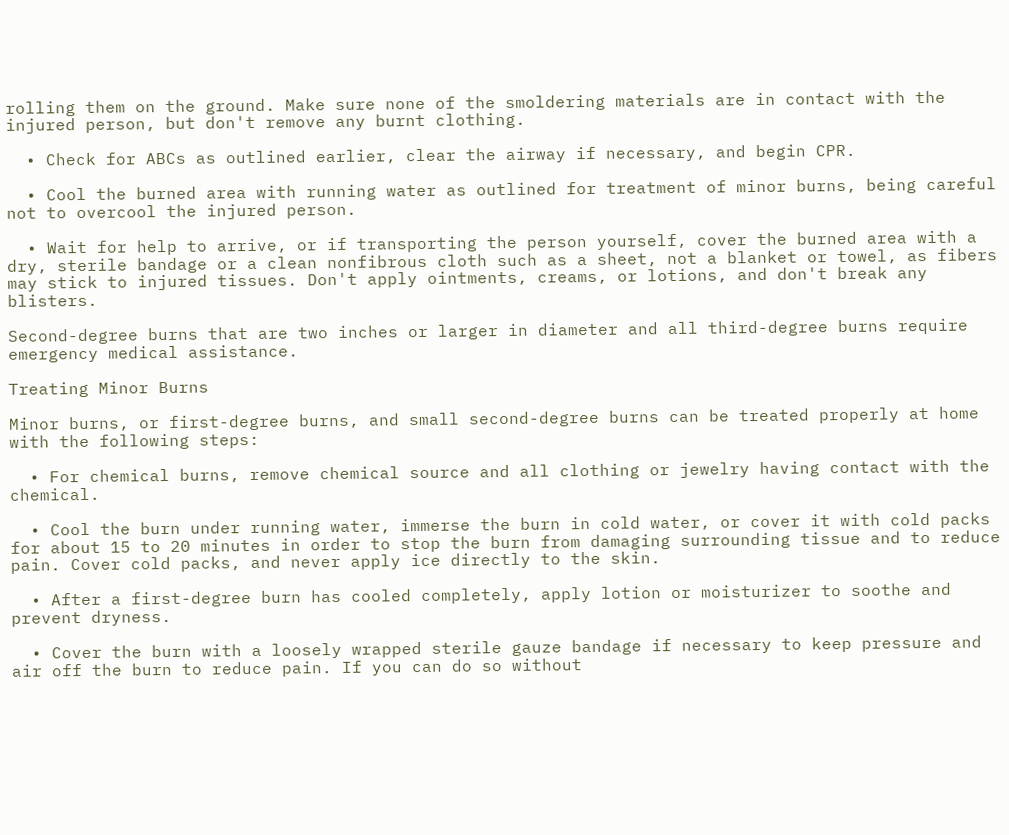rolling them on the ground. Make sure none of the smoldering materials are in contact with the injured person, but don't remove any burnt clothing.

  • Check for ABCs as outlined earlier, clear the airway if necessary, and begin CPR.

  • Cool the burned area with running water as outlined for treatment of minor burns, being careful not to overcool the injured person.

  • Wait for help to arrive, or if transporting the person yourself, cover the burned area with a dry, sterile bandage or a clean nonfibrous cloth such as a sheet, not a blanket or towel, as fibers may stick to injured tissues. Don't apply ointments, creams, or lotions, and don't break any blisters.

Second-degree burns that are two inches or larger in diameter and all third-degree burns require emergency medical assistance.

Treating Minor Burns

Minor burns, or first-degree burns, and small second-degree burns can be treated properly at home with the following steps:

  • For chemical burns, remove chemical source and all clothing or jewelry having contact with the chemical.

  • Cool the burn under running water, immerse the burn in cold water, or cover it with cold packs for about 15 to 20 minutes in order to stop the burn from damaging surrounding tissue and to reduce pain. Cover cold packs, and never apply ice directly to the skin.

  • After a first-degree burn has cooled completely, apply lotion or moisturizer to soothe and prevent dryness.

  • Cover the burn with a loosely wrapped sterile gauze bandage if necessary to keep pressure and air off the burn to reduce pain. If you can do so without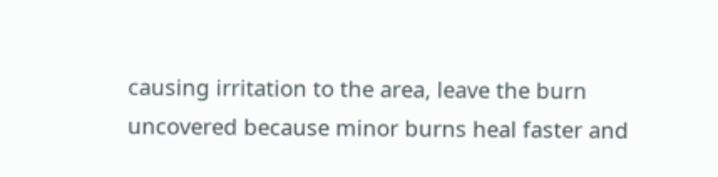causing irritation to the area, leave the burn uncovered because minor burns heal faster and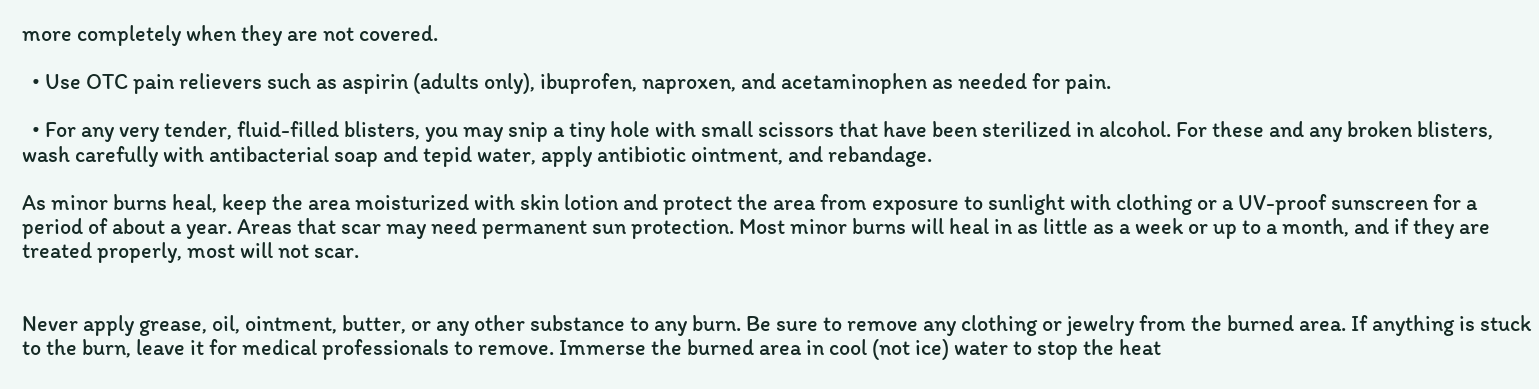more completely when they are not covered.

  • Use OTC pain relievers such as aspirin (adults only), ibuprofen, naproxen, and acetaminophen as needed for pain.

  • For any very tender, fluid-filled blisters, you may snip a tiny hole with small scissors that have been sterilized in alcohol. For these and any broken blisters, wash carefully with antibacterial soap and tepid water, apply antibiotic ointment, and rebandage.

As minor burns heal, keep the area moisturized with skin lotion and protect the area from exposure to sunlight with clothing or a UV-proof sunscreen for a period of about a year. Areas that scar may need permanent sun protection. Most minor burns will heal in as little as a week or up to a month, and if they are treated properly, most will not scar.


Never apply grease, oil, ointment, butter, or any other substance to any burn. Be sure to remove any clothing or jewelry from the burned area. If anything is stuck to the burn, leave it for medical professionals to remove. Immerse the burned area in cool (not ice) water to stop the heat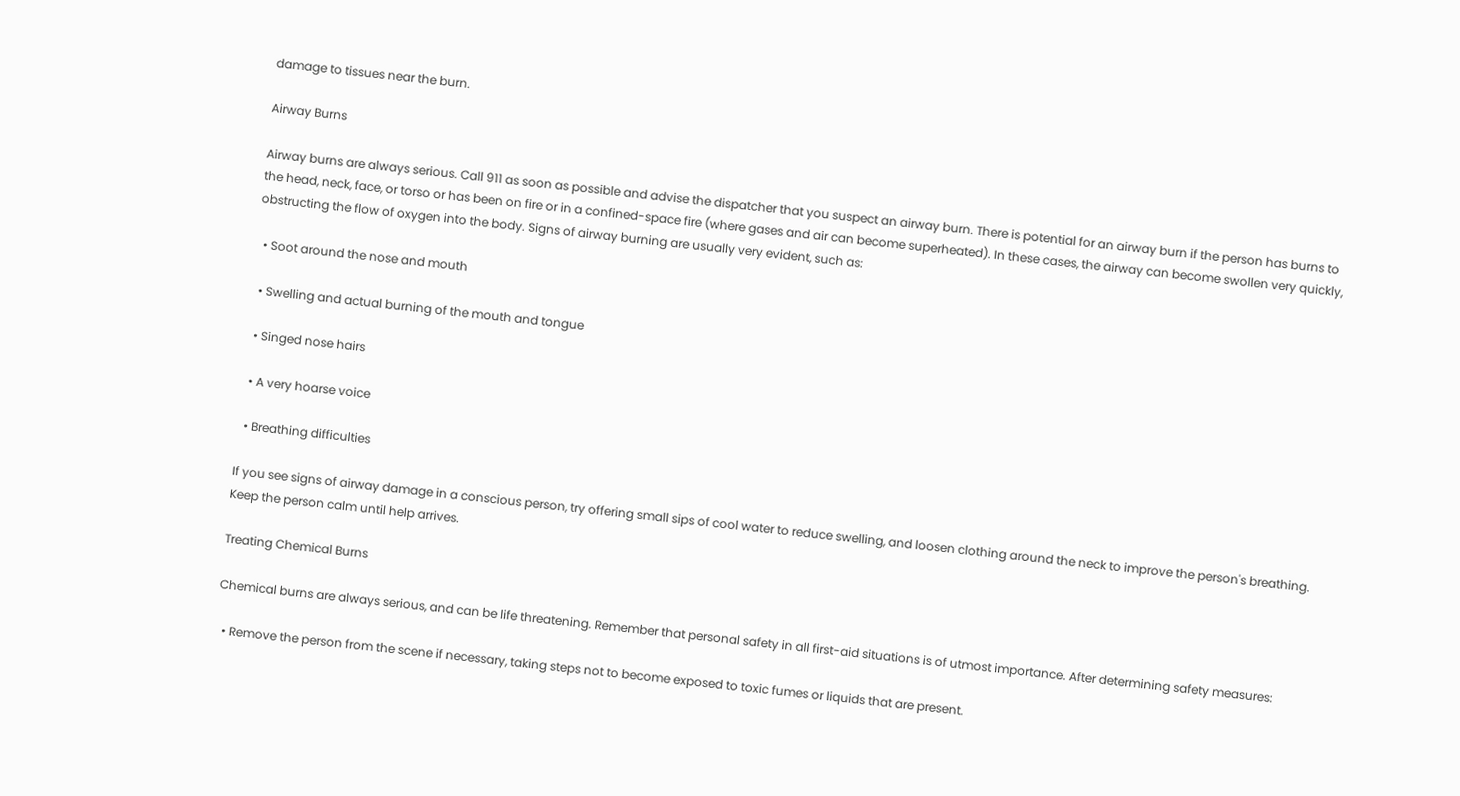damage to tissues near the burn.

Airway Burns

Airway burns are always serious. Call 911 as soon as possible and advise the dispatcher that you suspect an airway burn. There is potential for an airway burn if the person has burns to the head, neck, face, or torso or has been on fire or in a confined-space fire (where gases and air can become superheated). In these cases, the airway can become swollen very quickly, obstructing the flow of oxygen into the body. Signs of airway burning are usually very evident, such as:

  • Soot around the nose and mouth

  • Swelling and actual burning of the mouth and tongue

  • Singed nose hairs

  • A very hoarse voice

  • Breathing difficulties

If you see signs of airway damage in a conscious person, try offering small sips of cool water to reduce swelling, and loosen clothing around the neck to improve the person's breathing. Keep the person calm until help arrives.

Treating Chemical Burns

Chemical burns are always serious, and can be life threatening. Remember that personal safety in all first-aid situations is of utmost importance. After determining safety measures:

  • Remove the person from the scene if necessary, taking steps not to become exposed to toxic fumes or liquids that are present.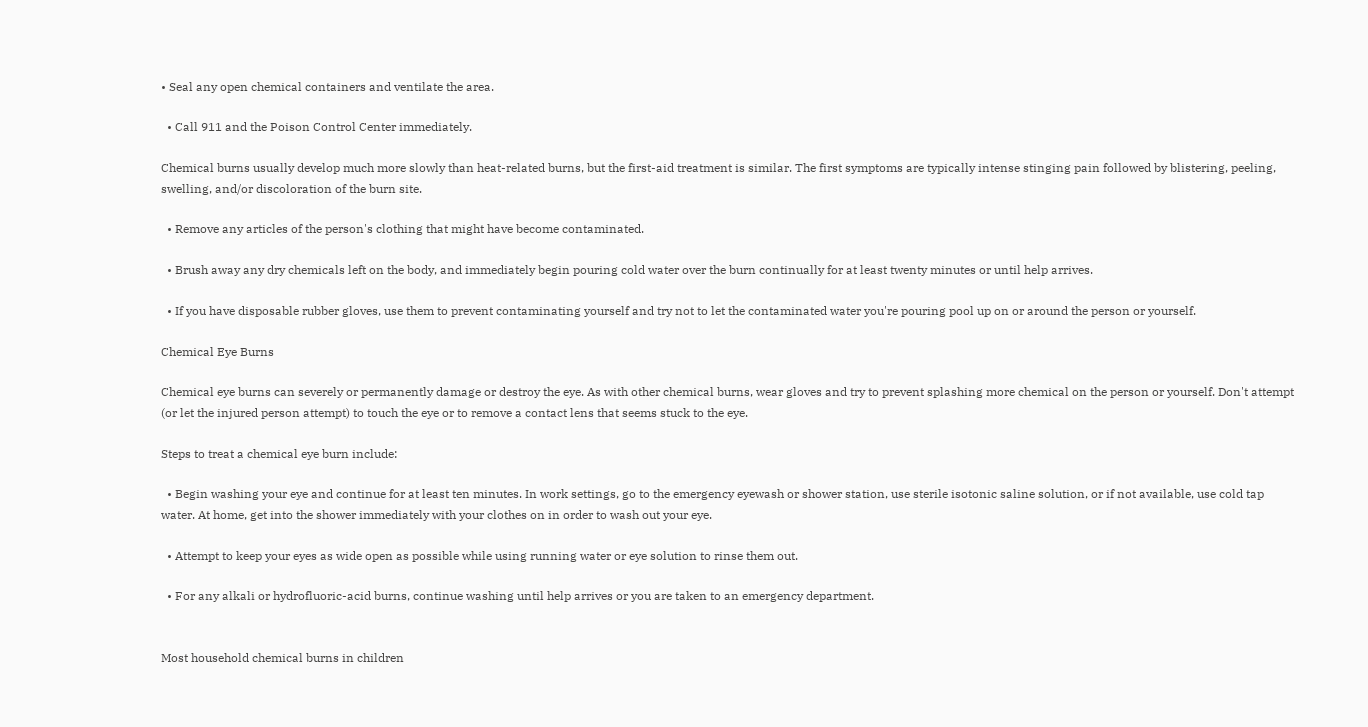• Seal any open chemical containers and ventilate the area.

  • Call 911 and the Poison Control Center immediately.

Chemical burns usually develop much more slowly than heat-related burns, but the first-aid treatment is similar. The first symptoms are typically intense stinging pain followed by blistering, peeling, swelling, and/or discoloration of the burn site.

  • Remove any articles of the person's clothing that might have become contaminated.

  • Brush away any dry chemicals left on the body, and immediately begin pouring cold water over the burn continually for at least twenty minutes or until help arrives.

  • If you have disposable rubber gloves, use them to prevent contaminating yourself and try not to let the contaminated water you're pouring pool up on or around the person or yourself.

Chemical Eye Burns

Chemical eye burns can severely or permanently damage or destroy the eye. As with other chemical burns, wear gloves and try to prevent splashing more chemical on the person or yourself. Don't attempt (or let the injured person attempt) to touch the eye or to remove a contact lens that seems stuck to the eye.

Steps to treat a chemical eye burn include:

  • Begin washing your eye and continue for at least ten minutes. In work settings, go to the emergency eyewash or shower station, use sterile isotonic saline solution, or if not available, use cold tap water. At home, get into the shower immediately with your clothes on in order to wash out your eye.

  • Attempt to keep your eyes as wide open as possible while using running water or eye solution to rinse them out.

  • For any alkali or hydrofluoric-acid burns, continue washing until help arrives or you are taken to an emergency department.


Most household chemical burns in children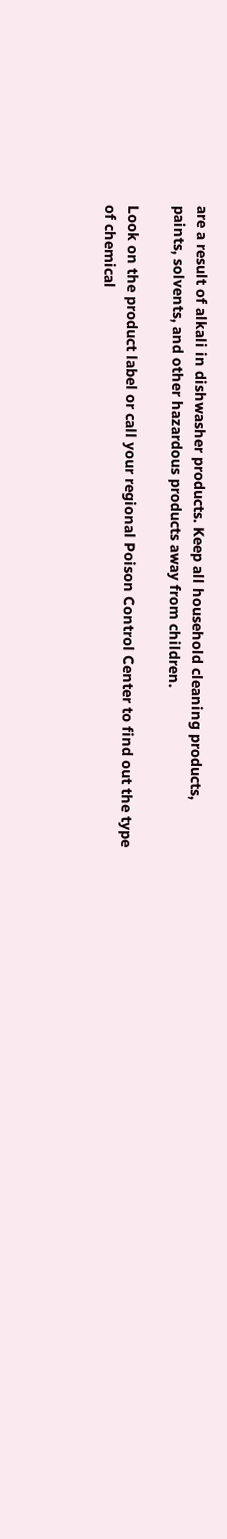are a result of alkali in dishwasher products. Keep all household cleaning products, paints, solvents, and other hazardous products away from children.

Look on the product label or call your regional Poison Control Center to find out the type of chemical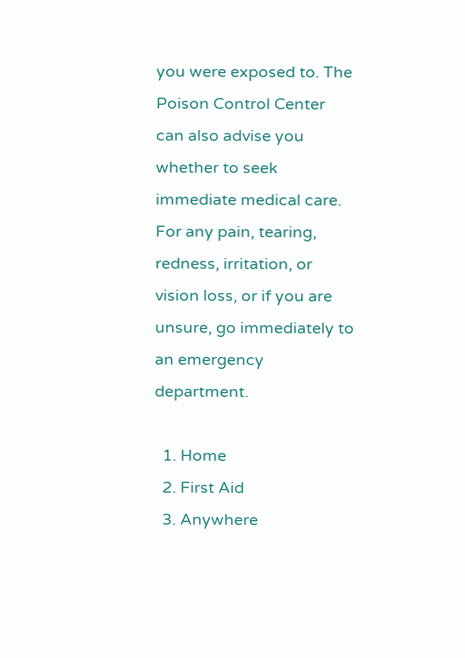you were exposed to. The Poison Control Center can also advise you whether to seek immediate medical care. For any pain, tearing, redness, irritation, or vision loss, or if you are unsure, go immediately to an emergency department.

  1. Home
  2. First Aid
  3. Anywhere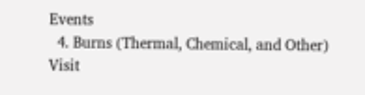Events
  4. Burns (Thermal, Chemical, and Other)
Visit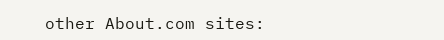other About.com sites: